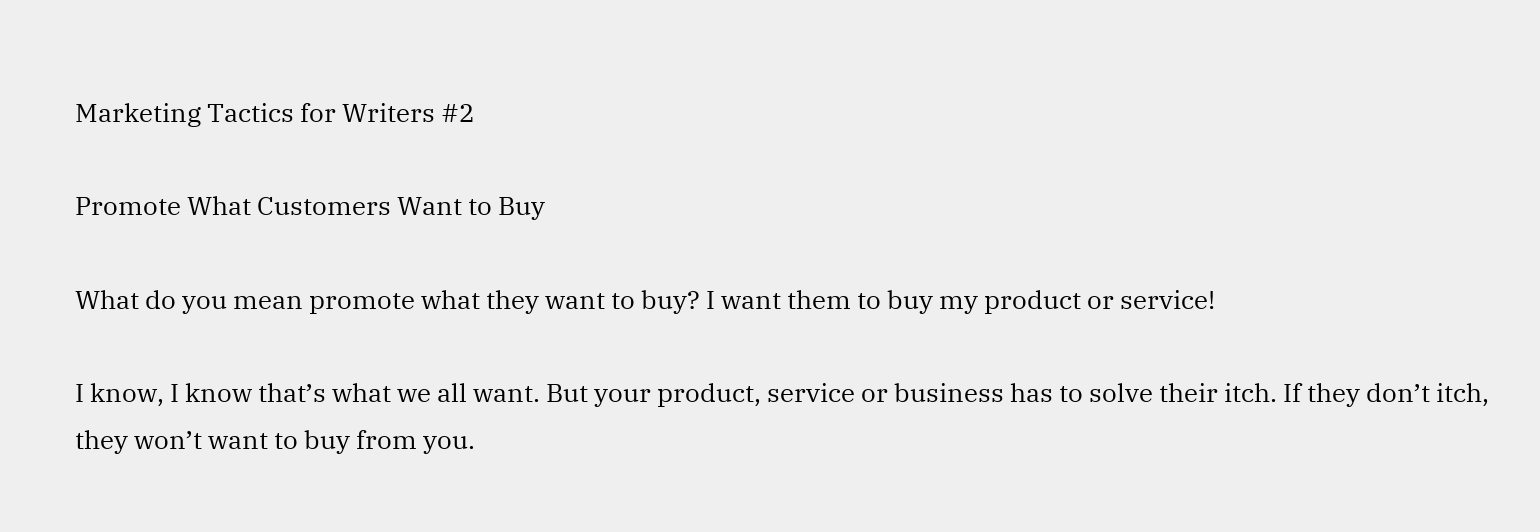Marketing Tactics for Writers #2

Promote What Customers Want to Buy

What do you mean promote what they want to buy? I want them to buy my product or service!

I know, I know that’s what we all want. But your product, service or business has to solve their itch. If they don’t itch, they won’t want to buy from you.